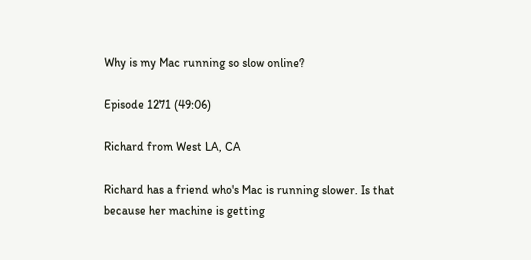Why is my Mac running so slow online?

Episode 1271 (49:06)

Richard from West LA, CA

Richard has a friend who's Mac is running slower. Is that because her machine is getting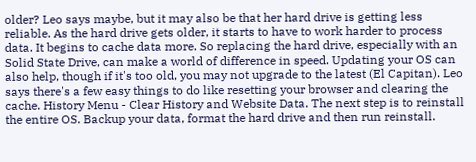older? Leo says maybe, but it may also be that her hard drive is getting less reliable. As the hard drive gets older, it starts to have to work harder to process data. It begins to cache data more. So replacing the hard drive, especially with an Solid State Drive, can make a world of difference in speed. Updating your OS can also help, though if it's too old, you may not upgrade to the latest (El Capitan). Leo says there's a few easy things to do like resetting your browser and clearing the cache. History Menu - Clear History and Website Data. The next step is to reinstall the entire OS. Backup your data, format the hard drive and then run reinstall.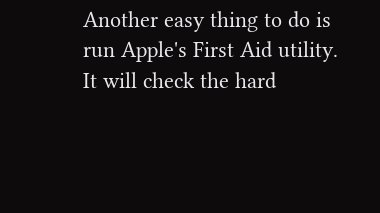Another easy thing to do is run Apple's First Aid utility. It will check the hard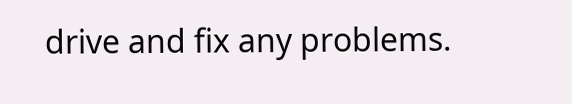drive and fix any problems.